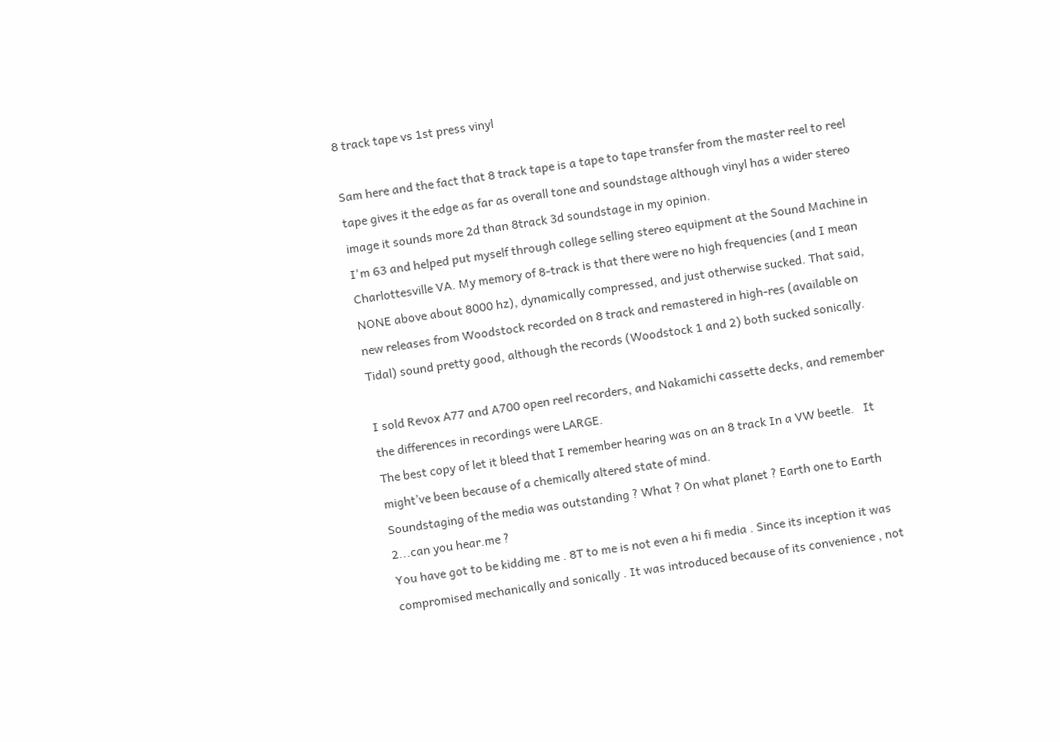8 track tape vs 1st press vinyl

Sam here and the fact that 8 track tape is a tape to tape transfer from the master reel to reel tape gives it the edge as far as overall tone and soundstage although vinyl has a wider stereo image it sounds more 2d than 8track 3d soundstage in my opinion.
I'm 63 and helped put myself through college selling stereo equipment at the Sound Machine in Charlottesville VA. My memory of 8-track is that there were no high frequencies (and I mean NONE above about 8000 hz), dynamically compressed, and just otherwise sucked. That said, new releases from Woodstock recorded on 8 track and remastered in high-res (available on Tidal) sound pretty good, although the records (Woodstock 1 and 2) both sucked sonically.

I sold Revox A77 and A700 open reel recorders, and Nakamichi cassette decks, and remember the differences in recordings were LARGE.
The best copy of let it bleed that I remember hearing was on an 8 track In a VW beetle.   It might’ve been because of a chemically altered state of mind.
Soundstaging of the media was outstanding ? What ? On what planet ? Earth one to Earth 2...can you hear.me ?
You have got to be kidding me . 8T to me is not even a hi fi media . Since its inception it was compromised mechanically and sonically . It was introduced because of its convenience , not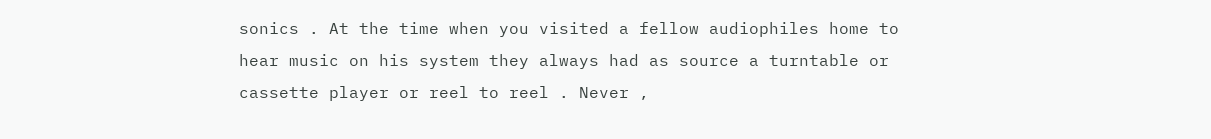sonics . At the time when you visited a fellow audiophiles home to hear music on his system they always had as source a turntable or cassette player or reel to reel . Never ,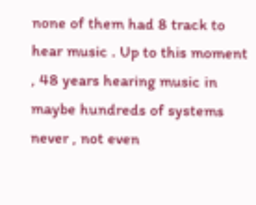none of them had 8 track to hear music . Up to this moment , 48 years hearing music in maybe hundreds of systems never , not even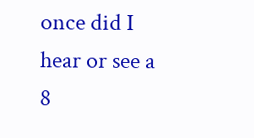once did I hear or see a 8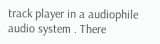track player in a audiophile audio system . There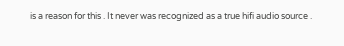is a reason for this . It never was recognized as a true hifi audio source .